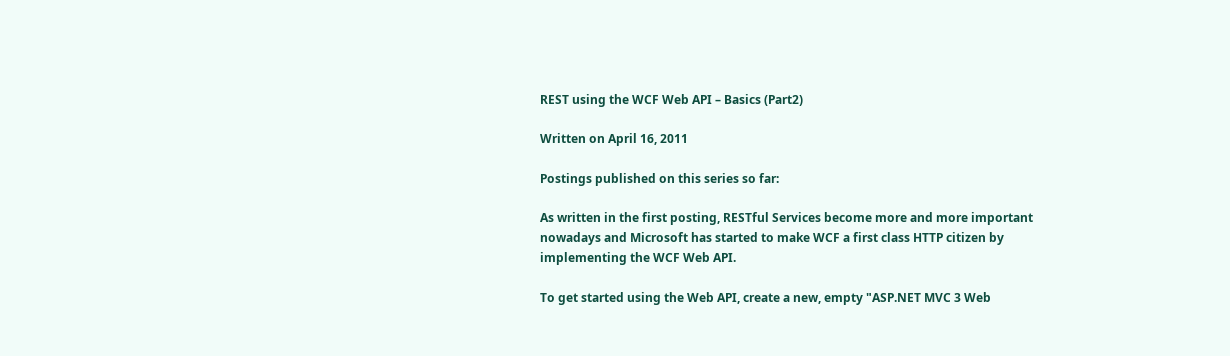REST using the WCF Web API – Basics (Part2)

Written on April 16, 2011

Postings published on this series so far:

As written in the first posting, RESTful Services become more and more important nowadays and Microsoft has started to make WCF a first class HTTP citizen by implementing the WCF Web API.

To get started using the Web API, create a new, empty "ASP.NET MVC 3 Web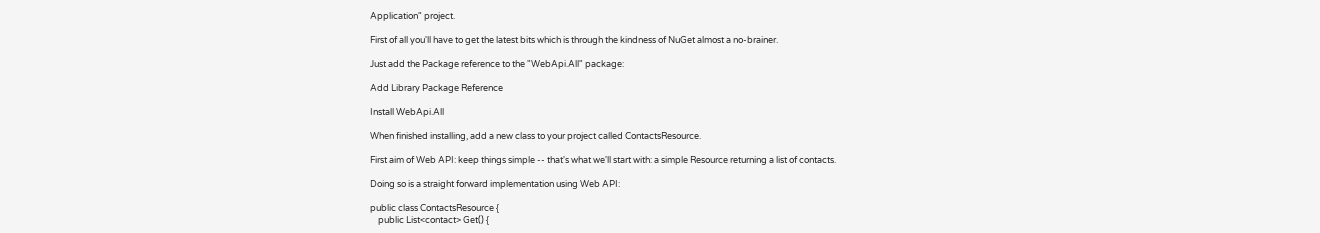Application" project.

First of all you'll have to get the latest bits which is through the kindness of NuGet almost a no-brainer.

Just add the Package reference to the "WebApi.All" package:

Add Library Package Reference

Install WebApi.All

When finished installing, add a new class to your project called ContactsResource.

First aim of Web API: keep things simple -- that's what we'll start with: a simple Resource returning a list of contacts.

Doing so is a straight forward implementation using Web API:

public class ContactsResource {
    public List<contact> Get() {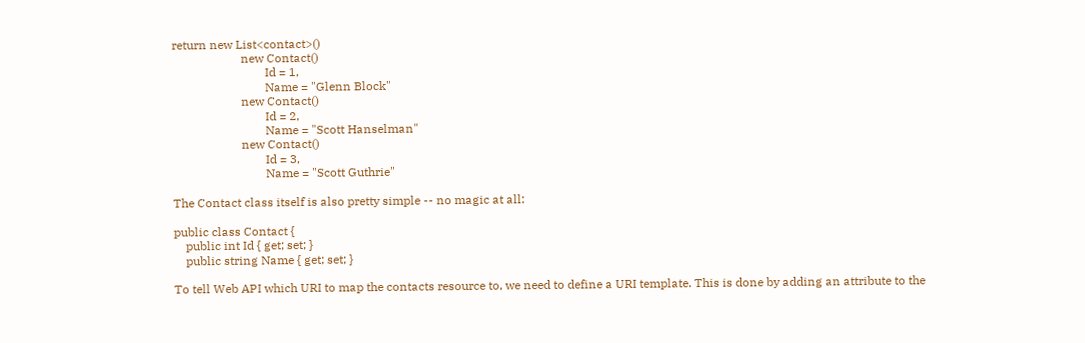return new List<contact>()
                       new Contact()
                               Id = 1,
                               Name = "Glenn Block"
                       new Contact()
                               Id = 2,
                               Name = "Scott Hanselman"
                       new Contact()
                               Id = 3,
                               Name = "Scott Guthrie"

The Contact class itself is also pretty simple -- no magic at all:

public class Contact {
    public int Id { get; set; }
    public string Name { get; set; }

To tell Web API which URI to map the contacts resource to, we need to define a URI template. This is done by adding an attribute to the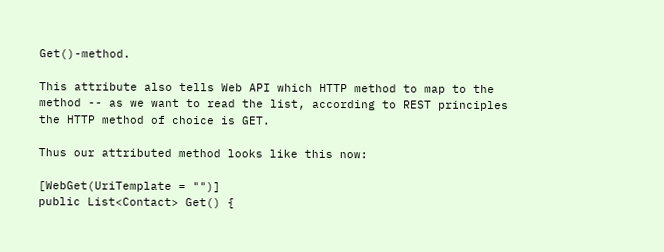Get()-method.

This attribute also tells Web API which HTTP method to map to the method -- as we want to read the list, according to REST principles the HTTP method of choice is GET.

Thus our attributed method looks like this now:

[WebGet(UriTemplate = "")]
public List<Contact> Get() {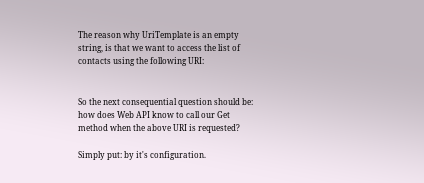The reason why UriTemplate is an empty string, is that we want to access the list of contacts using the following URI:


So the next consequential question should be: how does Web API know to call our Get method when the above URI is requested?

Simply put: by it's configuration.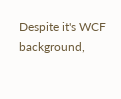Despite it's WCF background,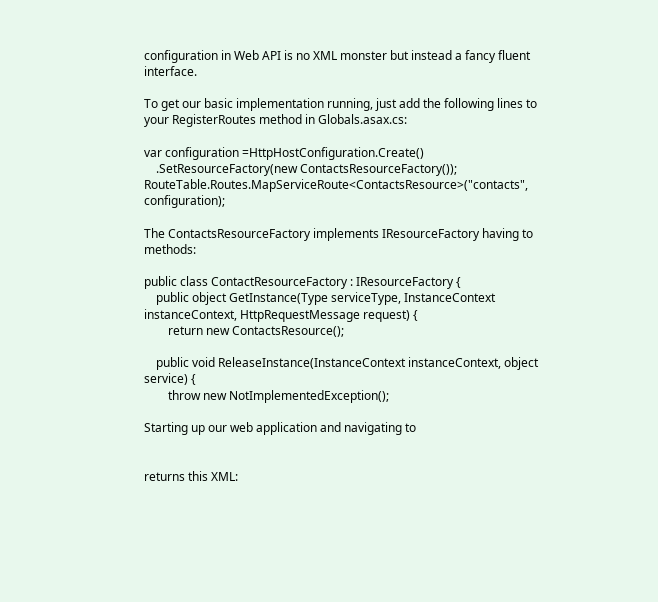configuration in Web API is no XML monster but instead a fancy fluent interface.

To get our basic implementation running, just add the following lines to your RegisterRoutes method in Globals.asax.cs:

var configuration =HttpHostConfiguration.Create()
    .SetResourceFactory(new ContactsResourceFactory());
RouteTable.Routes.MapServiceRoute<ContactsResource>("contacts", configuration);

The ContactsResourceFactory implements IResourceFactory having to methods:

public class ContactResourceFactory : IResourceFactory {
    public object GetInstance(Type serviceType, InstanceContext instanceContext, HttpRequestMessage request) {
        return new ContactsResource();

    public void ReleaseInstance(InstanceContext instanceContext, object service) {
        throw new NotImplementedException();

Starting up our web application and navigating to


returns this XML: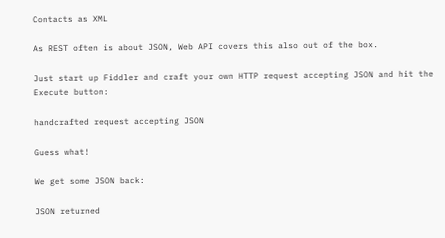Contacts as XML

As REST often is about JSON, Web API covers this also out of the box.

Just start up Fiddler and craft your own HTTP request accepting JSON and hit the Execute button:

handcrafted request accepting JSON

Guess what!

We get some JSON back:

JSON returned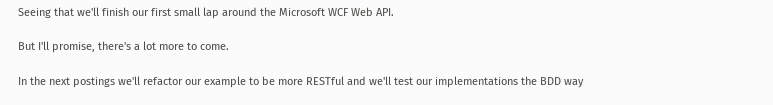Seeing that we'll finish our first small lap around the Microsoft WCF Web API.

But I'll promise, there's a lot more to come.

In the next postings we'll refactor our example to be more RESTful and we'll test our implementations the BDD way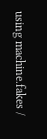using machine.fakes /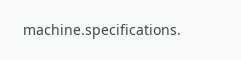machine.specifications.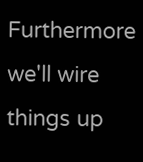Furthermore we'll wire things up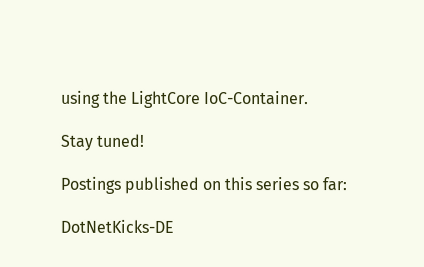using the LightCore IoC-Container.

Stay tuned!

Postings published on this series so far:

DotNetKicks-DE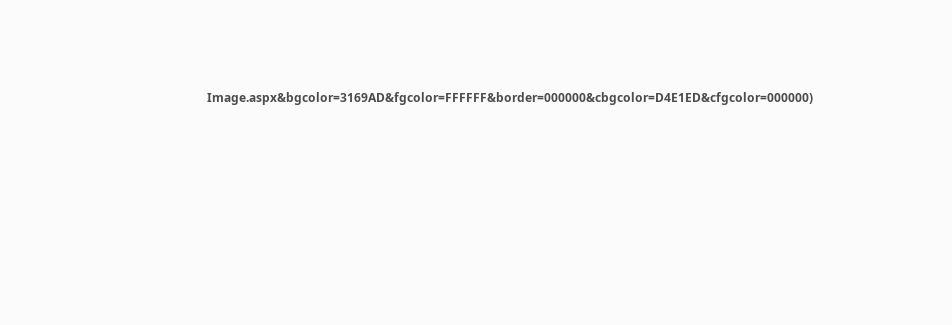Image.aspx&bgcolor=3169AD&fgcolor=FFFFFF&border=000000&cbgcolor=D4E1ED&cfgcolor=000000)